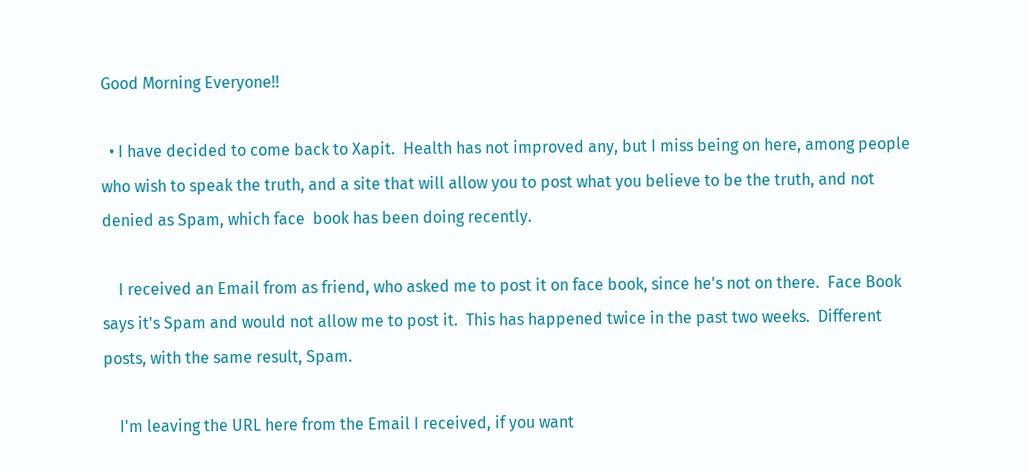Good Morning Everyone!!

  • I have decided to come back to Xapit.  Health has not improved any, but I miss being on here, among people who wish to speak the truth, and a site that will allow you to post what you believe to be the truth, and not denied as Spam, which face  book has been doing recently.

    I received an Email from as friend, who asked me to post it on face book, since he's not on there.  Face Book says it's Spam and would not allow me to post it.  This has happened twice in the past two weeks.  Different posts, with the same result, Spam.

    I'm leaving the URL here from the Email I received, if you want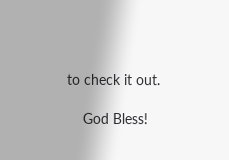to check it out.

    God Bless!